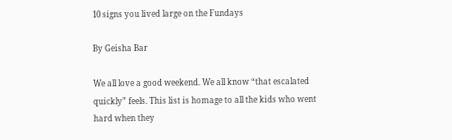10 signs you lived large on the Fundays

By Geisha Bar

We all love a good weekend. We all know “that escalated quickly” feels. This list is homage to all the kids who went hard when they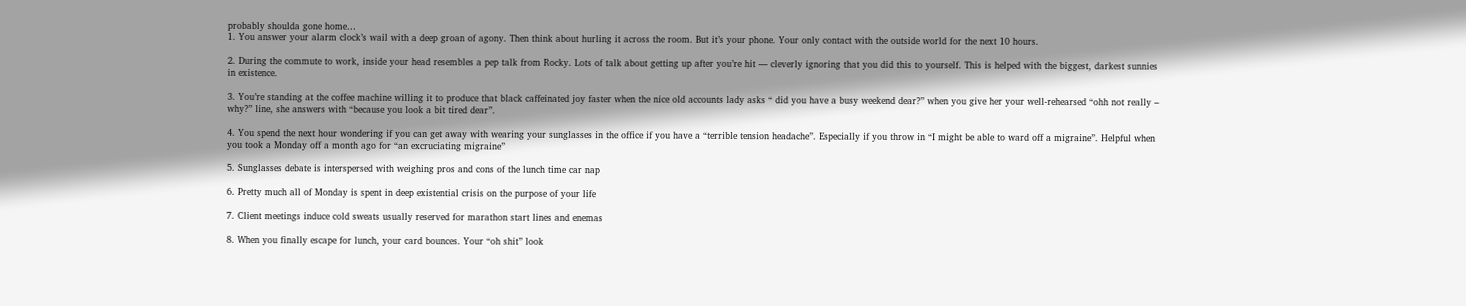probably shoulda gone home…
1. You answer your alarm clock’s wail with a deep groan of agony. Then think about hurling it across the room. But it’s your phone. Your only contact with the outside world for the next 10 hours.

2. During the commute to work, inside your head resembles a pep talk from Rocky. Lots of talk about getting up after you’re hit — cleverly ignoring that you did this to yourself. This is helped with the biggest, darkest sunnies in existence.

3. You’re standing at the coffee machine willing it to produce that black caffeinated joy faster when the nice old accounts lady asks “ did you have a busy weekend dear?” when you give her your well-rehearsed “ohh not really – why?” line, she answers with “because you look a bit tired dear”.

4. You spend the next hour wondering if you can get away with wearing your sunglasses in the office if you have a “terrible tension headache”. Especially if you throw in “I might be able to ward off a migraine”. Helpful when you took a Monday off a month ago for “an excruciating migraine”

5. Sunglasses debate is interspersed with weighing pros and cons of the lunch time car nap

6. Pretty much all of Monday is spent in deep existential crisis on the purpose of your life

7. Client meetings induce cold sweats usually reserved for marathon start lines and enemas

8. When you finally escape for lunch, your card bounces. Your “oh shit” look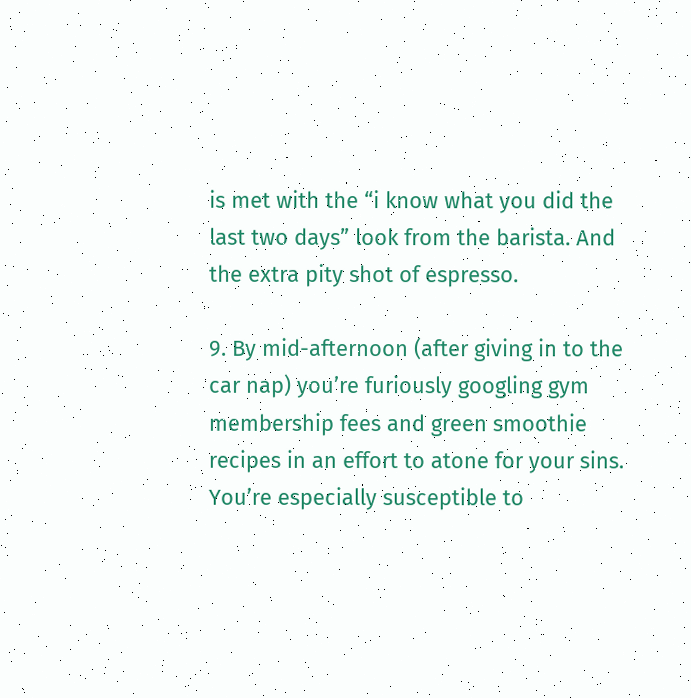is met with the “i know what you did the last two days” look from the barista. And the extra pity shot of espresso.

9. By mid-afternoon (after giving in to the car nap) you’re furiously googling gym membership fees and green smoothie recipes in an effort to atone for your sins. You’re especially susceptible to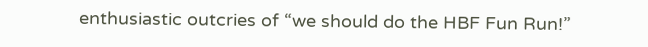enthusiastic outcries of “we should do the HBF Fun Run!”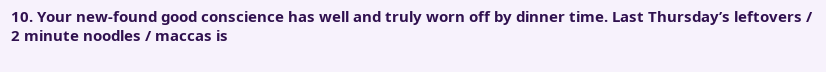10. Your new-found good conscience has well and truly worn off by dinner time. Last Thursday’s leftovers / 2 minute noodles / maccas is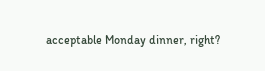acceptable Monday dinner, right?